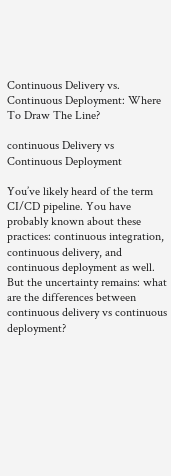Continuous Delivery vs. Continuous Deployment: Where To Draw The Line?

continuous Delivery vs Continuous Deployment

You’ve likely heard of the term CI/CD pipeline. You have probably known about these practices: continuous integration, continuous delivery, and continuous deployment as well. But the uncertainty remains: what are the differences between continuous delivery vs continuous deployment?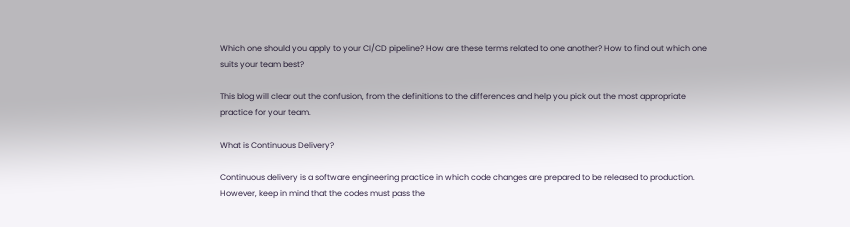Which one should you apply to your CI/CD pipeline? How are these terms related to one another? How to find out which one suits your team best?

This blog will clear out the confusion, from the definitions to the differences and help you pick out the most appropriate practice for your team.

What is Continuous Delivery?

Continuous delivery is a software engineering practice in which code changes are prepared to be released to production. However, keep in mind that the codes must pass the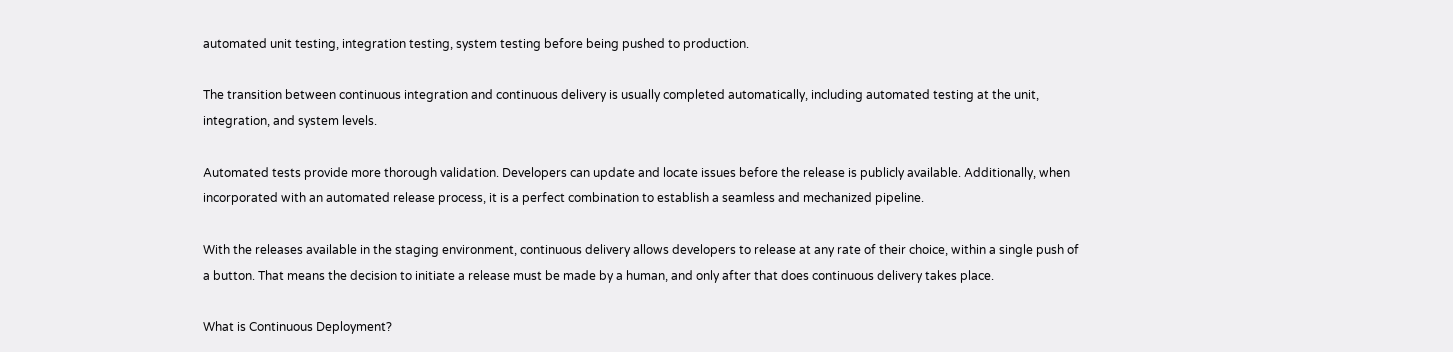automated unit testing, integration testing, system testing before being pushed to production.

The transition between continuous integration and continuous delivery is usually completed automatically, including automated testing at the unit, integration, and system levels.

Automated tests provide more thorough validation. Developers can update and locate issues before the release is publicly available. Additionally, when incorporated with an automated release process, it is a perfect combination to establish a seamless and mechanized pipeline.

With the releases available in the staging environment, continuous delivery allows developers to release at any rate of their choice, within a single push of a button. That means the decision to initiate a release must be made by a human, and only after that does continuous delivery takes place.

What is Continuous Deployment?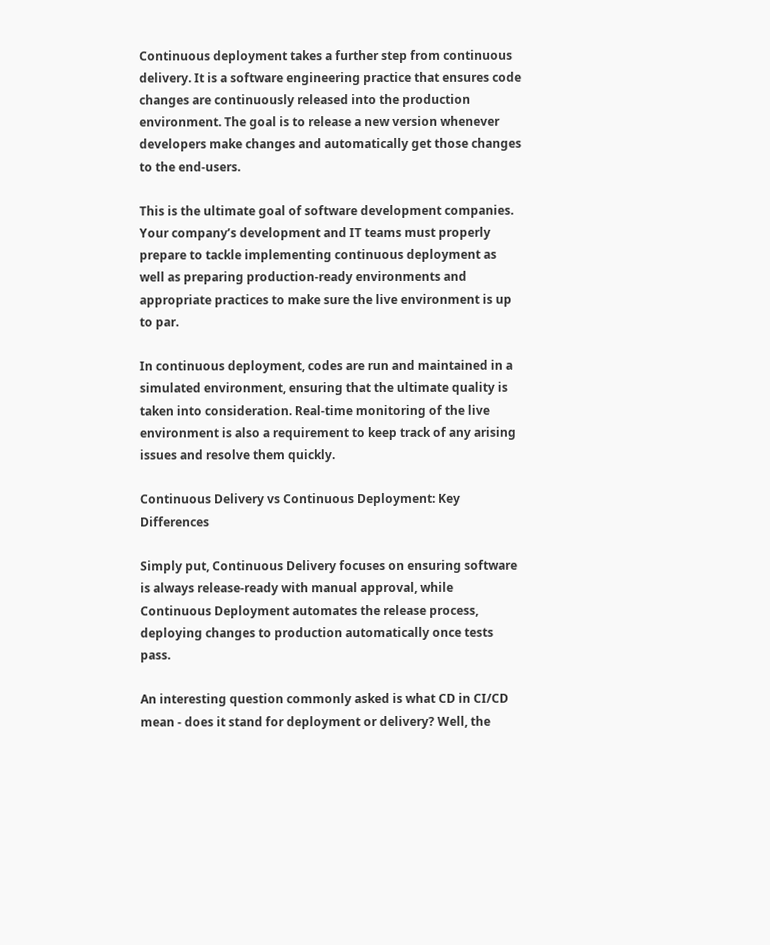Continuous deployment takes a further step from continuous delivery. It is a software engineering practice that ensures code changes are continuously released into the production environment. The goal is to release a new version whenever developers make changes and automatically get those changes to the end-users.

This is the ultimate goal of software development companies. Your company’s development and IT teams must properly prepare to tackle implementing continuous deployment as well as preparing production-ready environments and appropriate practices to make sure the live environment is up to par.

In continuous deployment, codes are run and maintained in a simulated environment, ensuring that the ultimate quality is taken into consideration. Real-time monitoring of the live environment is also a requirement to keep track of any arising issues and resolve them quickly.

Continuous Delivery vs Continuous Deployment: Key Differences

Simply put, Continuous Delivery focuses on ensuring software is always release-ready with manual approval, while Continuous Deployment automates the release process, deploying changes to production automatically once tests pass.

An interesting question commonly asked is what CD in CI/CD mean - does it stand for deployment or delivery? Well, the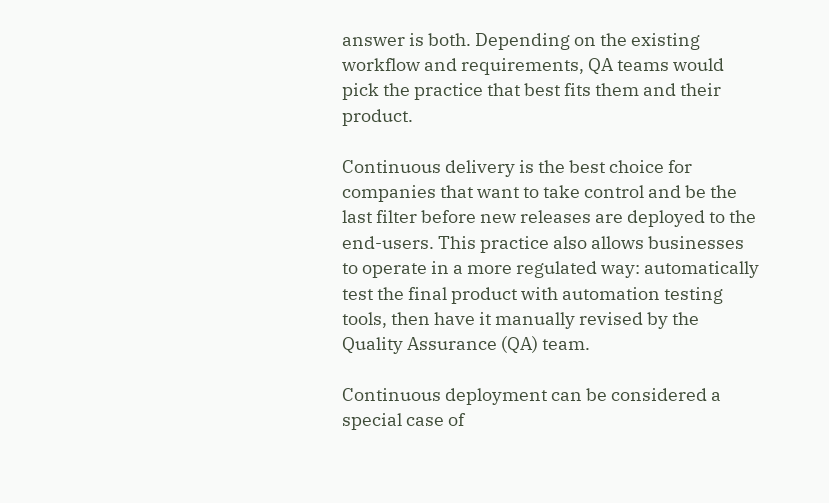answer is both. Depending on the existing workflow and requirements, QA teams would pick the practice that best fits them and their product.

Continuous delivery is the best choice for companies that want to take control and be the last filter before new releases are deployed to the end-users. This practice also allows businesses to operate in a more regulated way: automatically test the final product with automation testing tools, then have it manually revised by the Quality Assurance (QA) team.

Continuous deployment can be considered a special case of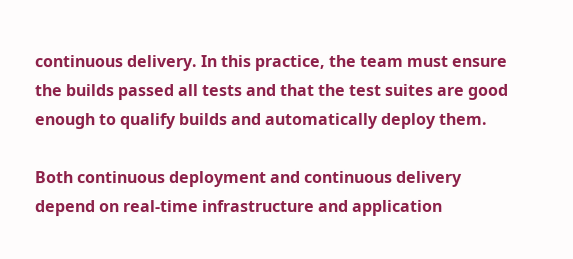continuous delivery. In this practice, the team must ensure the builds passed all tests and that the test suites are good enough to qualify builds and automatically deploy them.

Both continuous deployment and continuous delivery depend on real-time infrastructure and application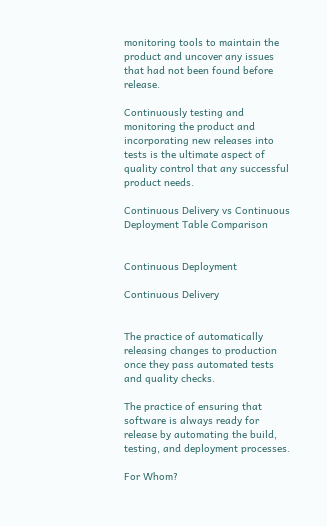monitoring tools to maintain the product and uncover any issues that had not been found before release.

Continuously testing and monitoring the product and incorporating new releases into tests is the ultimate aspect of quality control that any successful product needs.

Continuous Delivery vs Continuous Deployment Table Comparison


Continuous Deployment

Continuous Delivery


The practice of automatically releasing changes to production once they pass automated tests and quality checks.

The practice of ensuring that software is always ready for release by automating the build, testing, and deployment processes.

For Whom?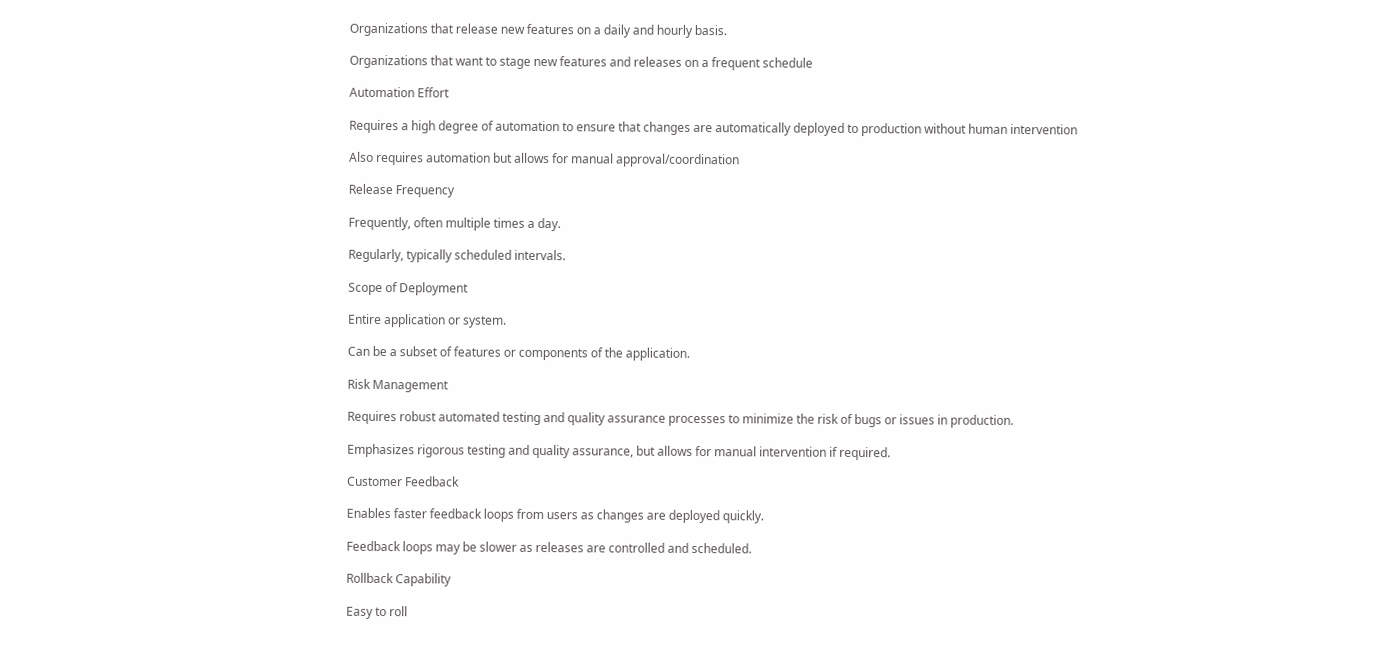Organizations that release new features on a daily and hourly basis.

Organizations that want to stage new features and releases on a frequent schedule

Automation Effort

Requires a high degree of automation to ensure that changes are automatically deployed to production without human intervention

Also requires automation but allows for manual approval/coordination

Release Frequency

Frequently, often multiple times a day.

Regularly, typically scheduled intervals.

Scope of Deployment

Entire application or system.

Can be a subset of features or components of the application.

Risk Management

Requires robust automated testing and quality assurance processes to minimize the risk of bugs or issues in production.

Emphasizes rigorous testing and quality assurance, but allows for manual intervention if required.

Customer Feedback

Enables faster feedback loops from users as changes are deployed quickly.

Feedback loops may be slower as releases are controlled and scheduled.

Rollback Capability

Easy to roll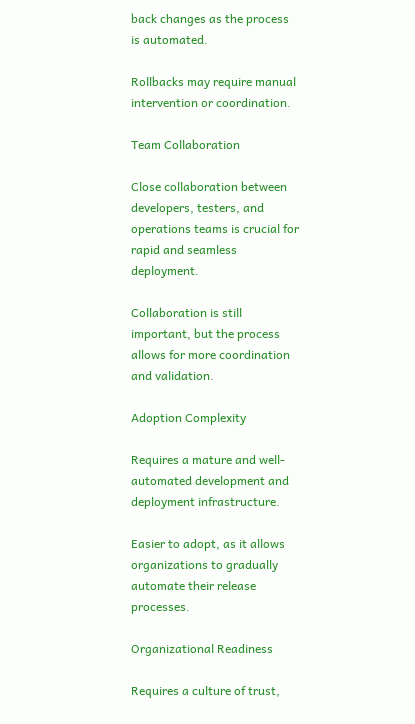back changes as the process is automated.

Rollbacks may require manual intervention or coordination.

Team Collaboration

Close collaboration between developers, testers, and operations teams is crucial for rapid and seamless deployment.

Collaboration is still important, but the process allows for more coordination and validation.

Adoption Complexity

Requires a mature and well-automated development and deployment infrastructure.

Easier to adopt, as it allows organizations to gradually automate their release processes.

Organizational Readiness

Requires a culture of trust,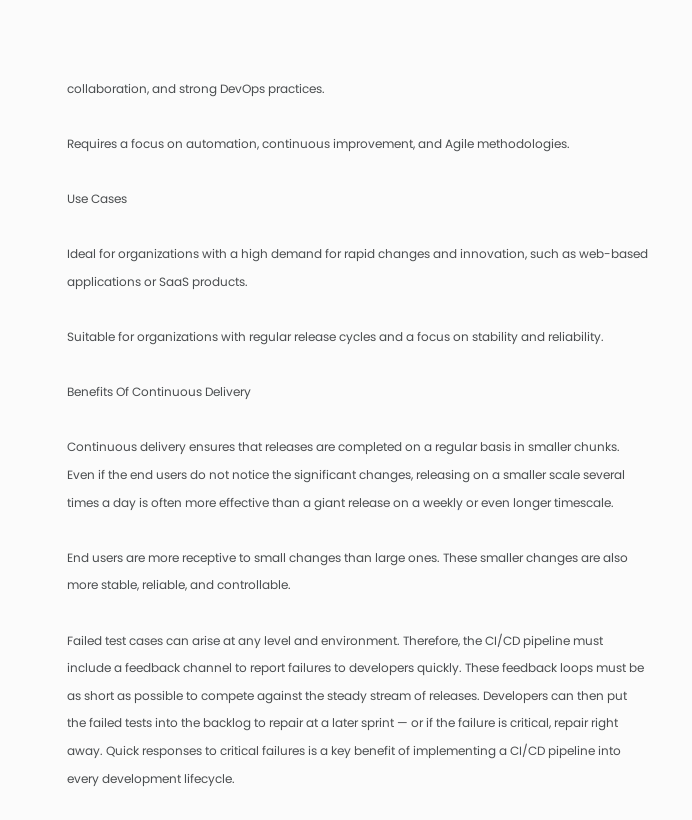collaboration, and strong DevOps practices.

Requires a focus on automation, continuous improvement, and Agile methodologies.

Use Cases

Ideal for organizations with a high demand for rapid changes and innovation, such as web-based applications or SaaS products.

Suitable for organizations with regular release cycles and a focus on stability and reliability.

Benefits Of Continuous Delivery

Continuous delivery ensures that releases are completed on a regular basis in smaller chunks. Even if the end users do not notice the significant changes, releasing on a smaller scale several times a day is often more effective than a giant release on a weekly or even longer timescale.

End users are more receptive to small changes than large ones. These smaller changes are also more stable, reliable, and controllable.

Failed test cases can arise at any level and environment. Therefore, the CI/CD pipeline must include a feedback channel to report failures to developers quickly. These feedback loops must be as short as possible to compete against the steady stream of releases. Developers can then put the failed tests into the backlog to repair at a later sprint — or if the failure is critical, repair right away. Quick responses to critical failures is a key benefit of implementing a CI/CD pipeline into every development lifecycle.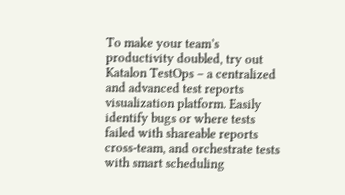To make your team’s productivity doubled, try out Katalon TestOps – a centralized and advanced test reports visualization platform. Easily identify bugs or where tests failed with shareable reports cross-team, and orchestrate tests with smart scheduling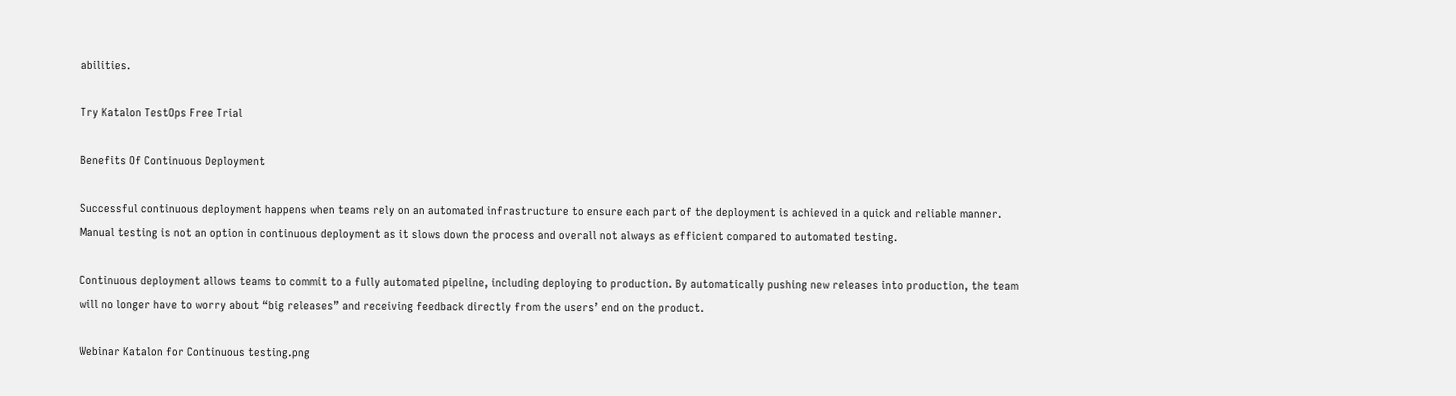abilities.

Try Katalon TestOps Free Trial

Benefits Of Continuous Deployment

Successful continuous deployment happens when teams rely on an automated infrastructure to ensure each part of the deployment is achieved in a quick and reliable manner. Manual testing is not an option in continuous deployment as it slows down the process and overall not always as efficient compared to automated testing.

Continuous deployment allows teams to commit to a fully automated pipeline, including deploying to production. By automatically pushing new releases into production, the team will no longer have to worry about “big releases” and receiving feedback directly from the users’ end on the product.

Webinar Katalon for Continuous testing.png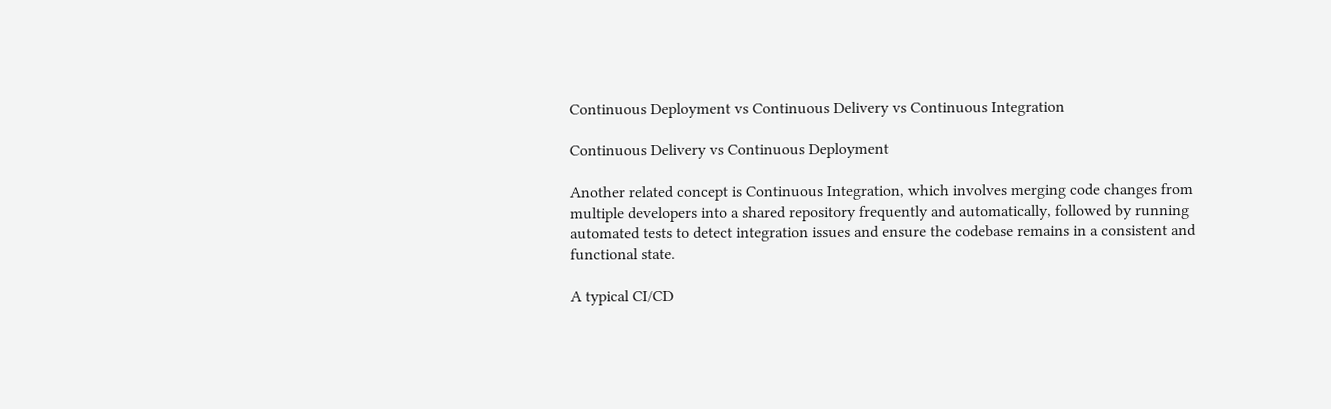Continuous Deployment vs Continuous Delivery vs Continuous Integration

Continuous Delivery vs Continuous Deployment

Another related concept is Continuous Integration, which involves merging code changes from multiple developers into a shared repository frequently and automatically, followed by running automated tests to detect integration issues and ensure the codebase remains in a consistent and functional state.

A typical CI/CD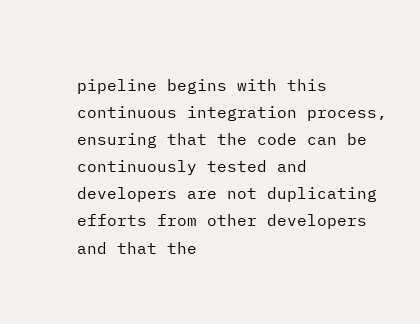pipeline begins with this continuous integration process, ensuring that the code can be continuously tested and developers are not duplicating efforts from other developers and that the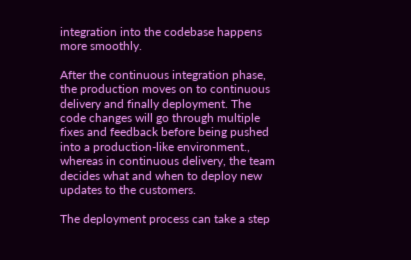integration into the codebase happens more smoothly.

After the continuous integration phase, the production moves on to continuous delivery and finally deployment. The code changes will go through multiple fixes and feedback before being pushed into a production-like environment., whereas in continuous delivery, the team decides what and when to deploy new updates to the customers.

The deployment process can take a step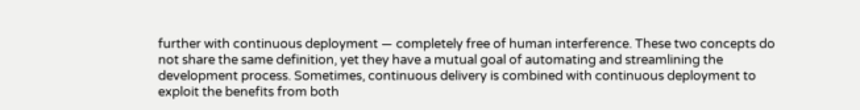further with continuous deployment — completely free of human interference. These two concepts do not share the same definition, yet they have a mutual goal of automating and streamlining the development process. Sometimes, continuous delivery is combined with continuous deployment to exploit the benefits from both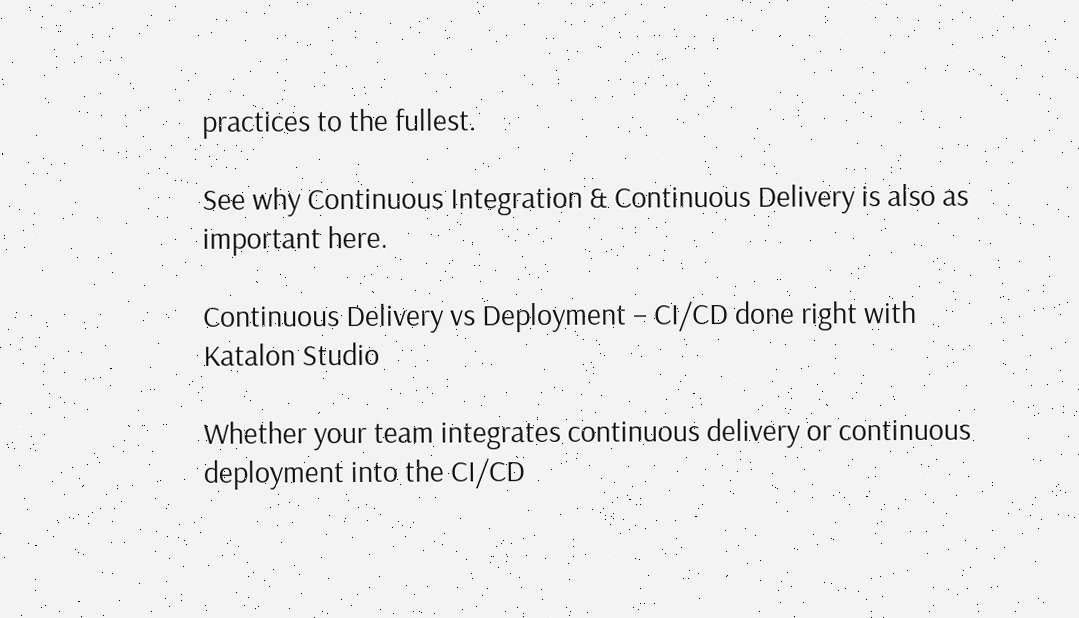practices to the fullest.

See why Continuous Integration & Continuous Delivery is also as important here.

Continuous Delivery vs Deployment – CI/CD done right with Katalon Studio

Whether your team integrates continuous delivery or continuous deployment into the CI/CD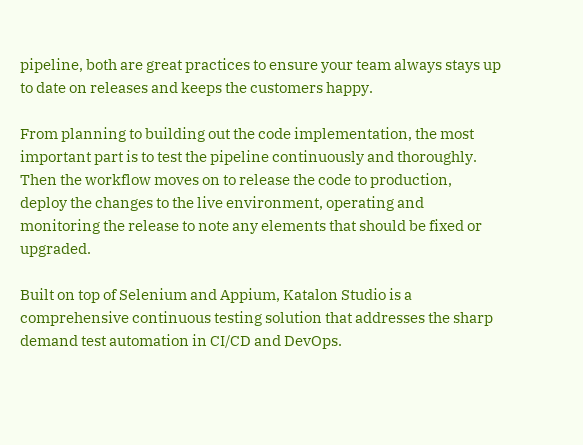pipeline, both are great practices to ensure your team always stays up to date on releases and keeps the customers happy.

From planning to building out the code implementation, the most important part is to test the pipeline continuously and thoroughly. Then the workflow moves on to release the code to production, deploy the changes to the live environment, operating and monitoring the release to note any elements that should be fixed or upgraded.

Built on top of Selenium and Appium, Katalon Studio is a comprehensive continuous testing solution that addresses the sharp demand test automation in CI/CD and DevOps.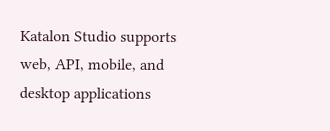Katalon Studio supports web, API, mobile, and desktop applications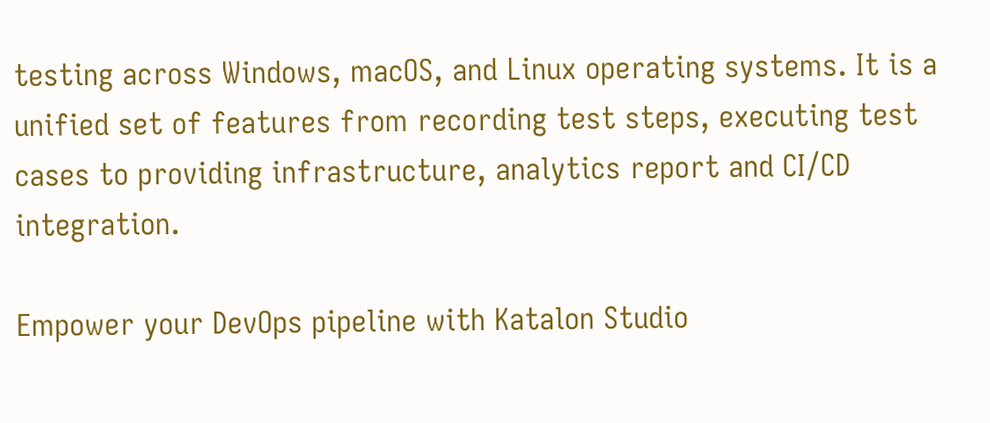testing across Windows, macOS, and Linux operating systems. It is a unified set of features from recording test steps, executing test cases to providing infrastructure, analytics report and CI/CD integration.

Empower your DevOps pipeline with Katalon Studio